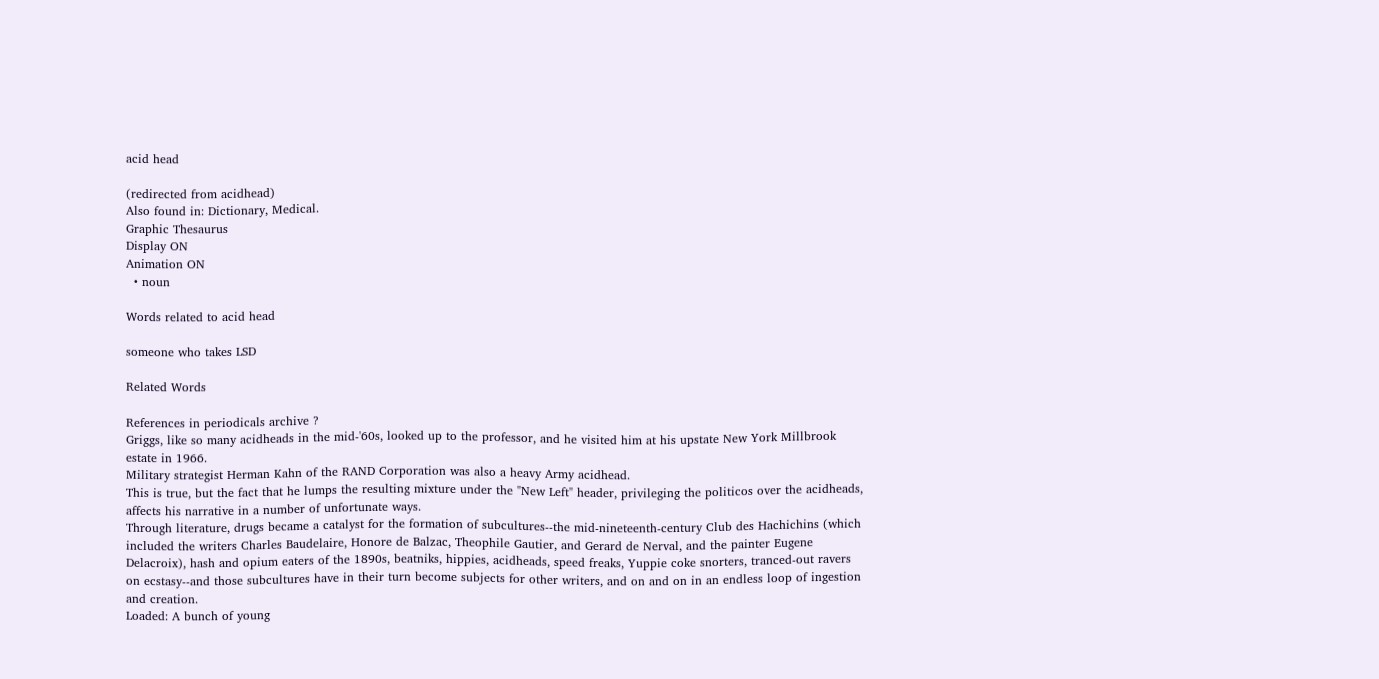acid head

(redirected from acidhead)
Also found in: Dictionary, Medical.
Graphic Thesaurus
Display ON
Animation ON
  • noun

Words related to acid head

someone who takes LSD

Related Words

References in periodicals archive ?
Griggs, like so many acidheads in the mid-'60s, looked up to the professor, and he visited him at his upstate New York Millbrook estate in 1966.
Military strategist Herman Kahn of the RAND Corporation was also a heavy Army acidhead.
This is true, but the fact that he lumps the resulting mixture under the "New Left" header, privileging the politicos over the acidheads, affects his narrative in a number of unfortunate ways.
Through literature, drugs became a catalyst for the formation of subcultures--the mid-nineteenth-century Club des Hachichins (which included the writers Charles Baudelaire, Honore de Balzac, Theophile Gautier, and Gerard de Nerval, and the painter Eugene Delacroix), hash and opium eaters of the 1890s, beatniks, hippies, acidheads, speed freaks, Yuppie coke snorters, tranced-out ravers on ecstasy--and those subcultures have in their turn become subjects for other writers, and on and on in an endless loop of ingestion and creation.
Loaded: A bunch of young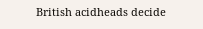British acidheads decide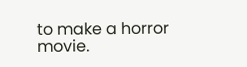to make a horror movie.